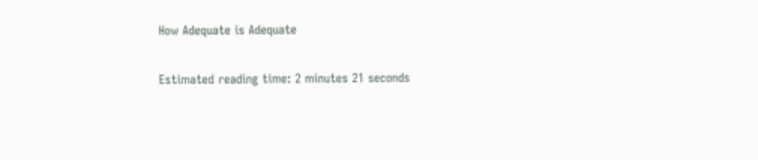How Adequate is Adequate

Estimated reading time: 2 minutes 21 seconds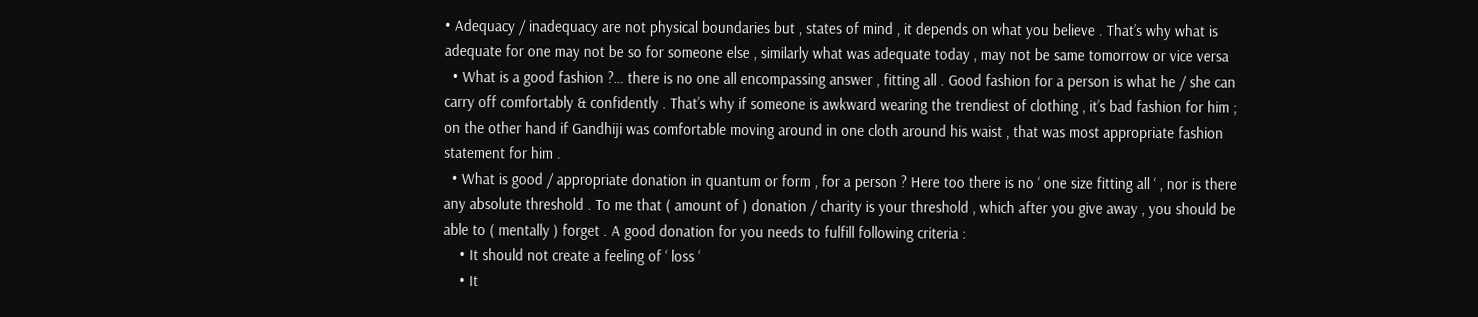• Adequacy / inadequacy are not physical boundaries but , states of mind , it depends on what you believe . That’s why what is adequate for one may not be so for someone else , similarly what was adequate today , may not be same tomorrow or vice versa
  • What is a good fashion ?… there is no one all encompassing answer , fitting all . Good fashion for a person is what he / she can carry off comfortably & confidently . That’s why if someone is awkward wearing the trendiest of clothing , it’s bad fashion for him ; on the other hand if Gandhiji was comfortable moving around in one cloth around his waist , that was most appropriate fashion statement for him .
  • What is good / appropriate donation in quantum or form , for a person ? Here too there is no ‘ one size fitting all ‘ , nor is there any absolute threshold . To me that ( amount of ) donation / charity is your threshold , which after you give away , you should be able to ( mentally ) forget . A good donation for you needs to fulfill following criteria :
    • It should not create a feeling of ‘ loss ‘
    • It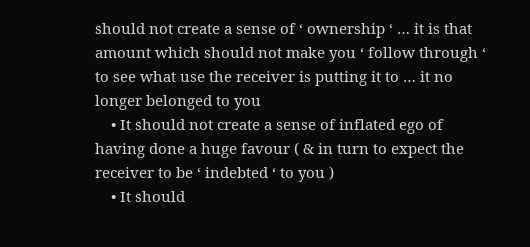should not create a sense of ‘ ownership ‘ … it is that amount which should not make you ‘ follow through ‘ to see what use the receiver is putting it to … it no longer belonged to you
    • It should not create a sense of inflated ego of having done a huge favour ( & in turn to expect the receiver to be ‘ indebted ‘ to you )
    • It should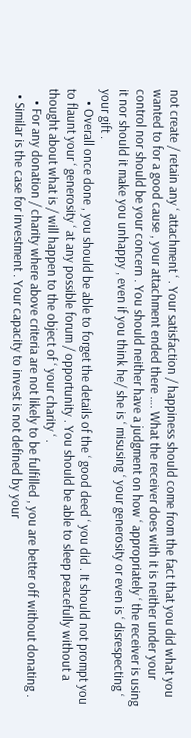not create / retain any ‘ attachment ‘ . Your satisfaction / happiness should come from the fact that you did what you wanted to for a good cause , your attachment ended there …. What the receiver does with it is neither under your control nor should be your concern . You should neither have a judgment on how ‘ appropriately ‘ the receiver is using it nor should it make you unhappy , even if you think he/ she is ‘ misusing ‘ your generosity or even is ‘ disrespecting ‘ your gift .
    • Overall once done , you should be able to forget the details of the ‘ good deed ‘ you did . It should not prompt you to flaunt your ‘ generosity ‘ at any possible forum / opportunity . You should be able to sleep peacefully without a thought about what is / will happen to the object of ‘ your charity ‘ .
    • For any donation / charity where above criteria are not likely to be fulfilled , you are better off without donating .
  • Similar is the case for investment . Your capacity to invest is not defined by your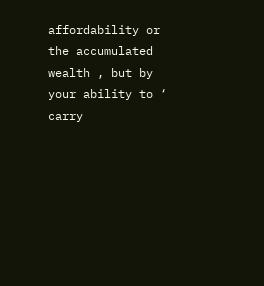affordability or the accumulated wealth , but by your ability to ‘ carry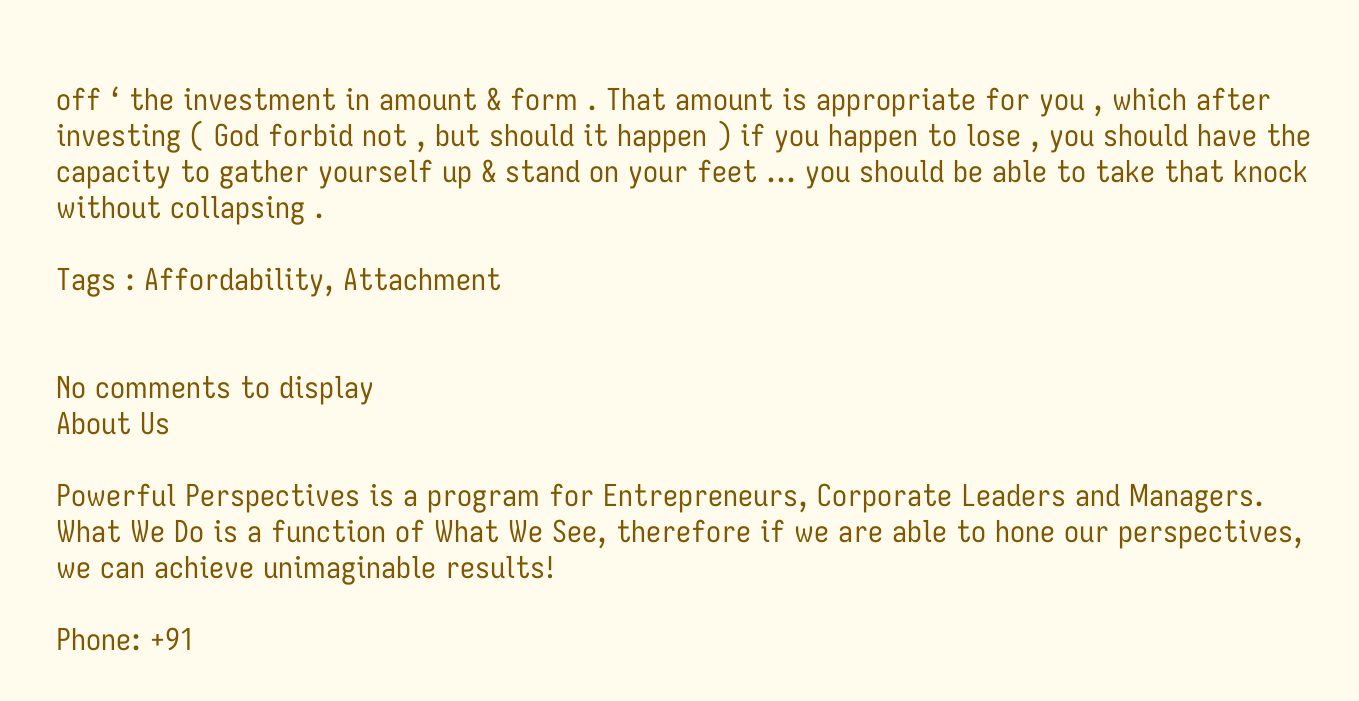off ‘ the investment in amount & form . That amount is appropriate for you , which after investing ( God forbid not , but should it happen ) if you happen to lose , you should have the capacity to gather yourself up & stand on your feet … you should be able to take that knock without collapsing .

Tags : Affordability, Attachment


No comments to display
About Us

Powerful Perspectives is a program for Entrepreneurs, Corporate Leaders and Managers. What We Do is a function of What We See, therefore if we are able to hone our perspectives, we can achieve unimaginable results!

Phone: +91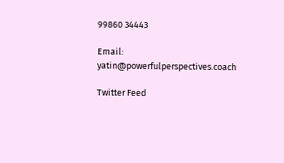99860 34443

Email: yatin@powerfulperspectives.coach

Twitter Feed